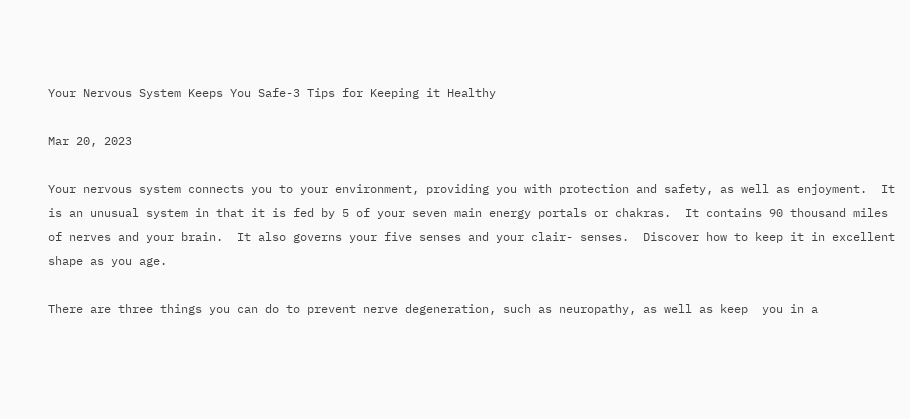Your Nervous System Keeps You Safe-3 Tips for Keeping it Healthy

Mar 20, 2023

Your nervous system connects you to your environment, providing you with protection and safety, as well as enjoyment.  It is an unusual system in that it is fed by 5 of your seven main energy portals or chakras.  It contains 90 thousand miles of nerves and your brain.  It also governs your five senses and your clair- senses.  Discover how to keep it in excellent shape as you age.

There are three things you can do to prevent nerve degeneration, such as neuropathy, as well as keep  you in a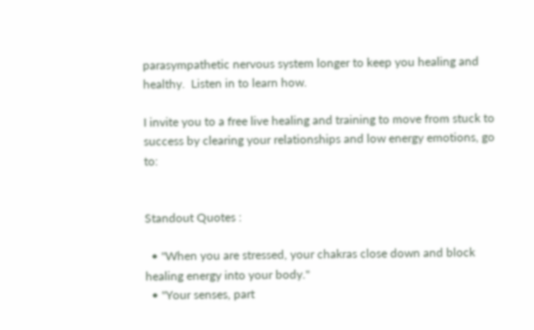parasympathetic nervous system longer to keep you healing and healthy.  Listen in to learn how.

I invite you to a free live healing and training to move from stuck to success by clearing your relationships and low energy emotions, go to:


Standout Quotes :

  • "When you are stressed, your chakras close down and block healing energy into your body."
  • "Your senses, part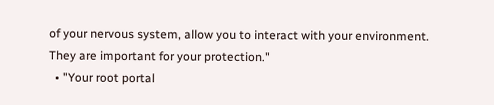of your nervous system, allow you to interact with your environment.  They are important for your protection."
  • "Your root portal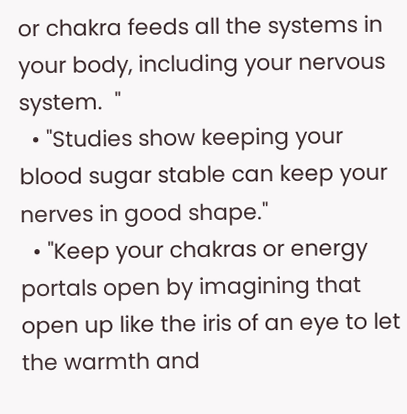or chakra feeds all the systems in your body, including your nervous system.  "
  • "Studies show keeping your blood sugar stable can keep your nerves in good shape."
  • "Keep your chakras or energy portals open by imagining that open up like the iris of an eye to let the warmth and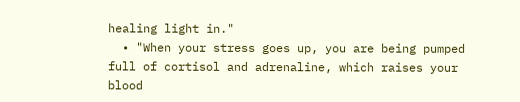healing light in."
  • "When your stress goes up, you are being pumped full of cortisol and adrenaline, which raises your blood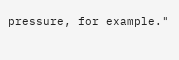pressure, for example."